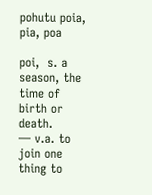pohutu poia, pia, poa

poi,  s. a season, the time of birth or death.
— v.a. to join one thing to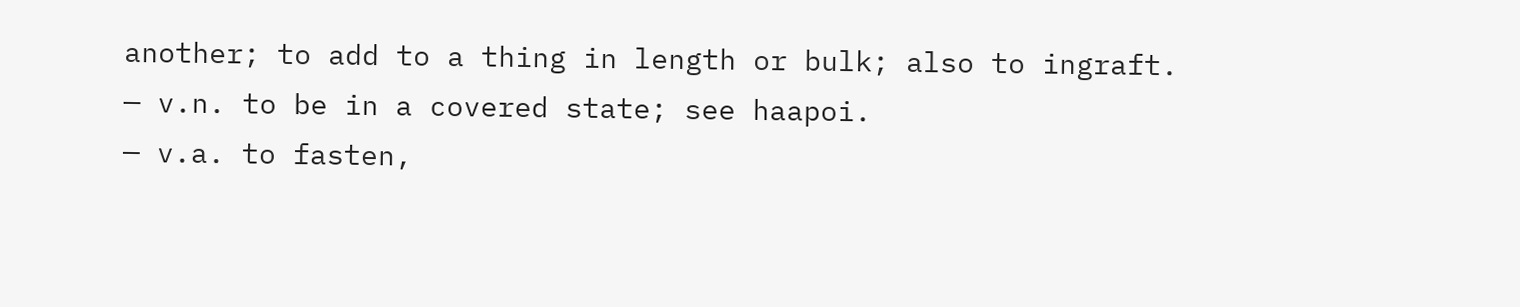another; to add to a thing in length or bulk; also to ingraft.
— v.n. to be in a covered state; see haapoi.
— v.a. to fasten,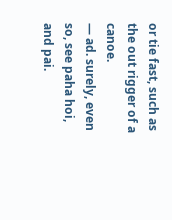or tie fast, such as the out rigger of a canoe.
— ad. surely, even so, see paha hoi, and pai.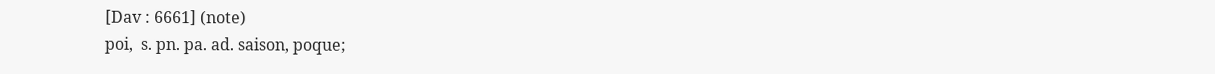[Dav : 6661] (note)
poi,  s. pn. pa. ad. saison, poque;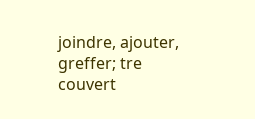joindre, ajouter, greffer; tre couvert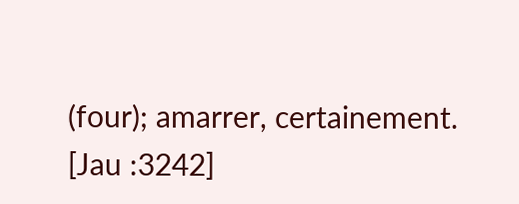(four); amarrer, certainement. [Jau :3242]